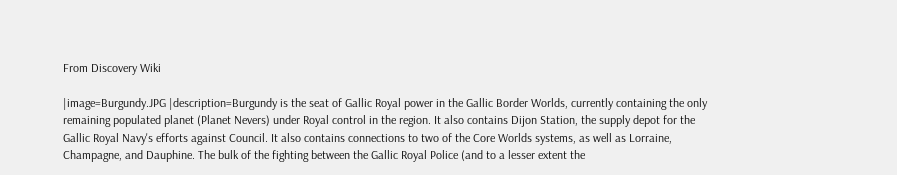From Discovery Wiki

|image=Burgundy.JPG |description=Burgundy is the seat of Gallic Royal power in the Gallic Border Worlds, currently containing the only remaining populated planet (Planet Nevers) under Royal control in the region. It also contains Dijon Station, the supply depot for the Gallic Royal Navy's efforts against Council. It also contains connections to two of the Core Worlds systems, as well as Lorraine, Champagne, and Dauphine. The bulk of the fighting between the Gallic Royal Police (and to a lesser extent the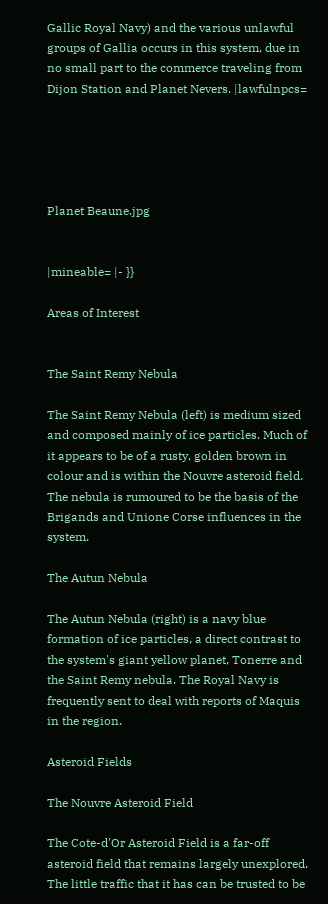Gallic Royal Navy) and the various unlawful groups of Gallia occurs in this system, due in no small part to the commerce traveling from Dijon Station and Planet Nevers. |lawfulnpcs=





Planet Beaune.jpg


|mineable= |- }}

Areas of Interest


The Saint Remy Nebula

The Saint Remy Nebula (left) is medium sized and composed mainly of ice particles. Much of it appears to be of a rusty, golden brown in colour and is within the Nouvre asteroid field. The nebula is rumoured to be the basis of the Brigands and Unione Corse influences in the system.

The Autun Nebula

The Autun Nebula (right) is a navy blue formation of ice particles, a direct contrast to the system's giant yellow planet, Tonerre and the Saint Remy nebula. The Royal Navy is frequently sent to deal with reports of Maquis in the region.

Asteroid Fields

The Nouvre Asteroid Field

The Cote-d'Or Asteroid Field is a far-off asteroid field that remains largely unexplored. The little traffic that it has can be trusted to be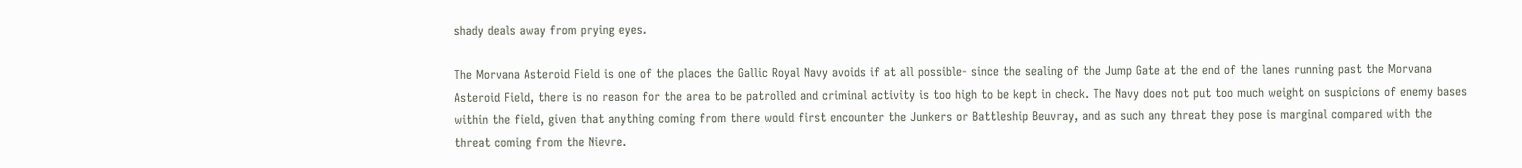shady deals away from prying eyes.

The Morvana Asteroid Field is one of the places the Gallic Royal Navy avoids if at all possible- since the sealing of the Jump Gate at the end of the lanes running past the Morvana Asteroid Field, there is no reason for the area to be patrolled and criminal activity is too high to be kept in check. The Navy does not put too much weight on suspicions of enemy bases within the field, given that anything coming from there would first encounter the Junkers or Battleship Beuvray, and as such any threat they pose is marginal compared with the threat coming from the Nievre.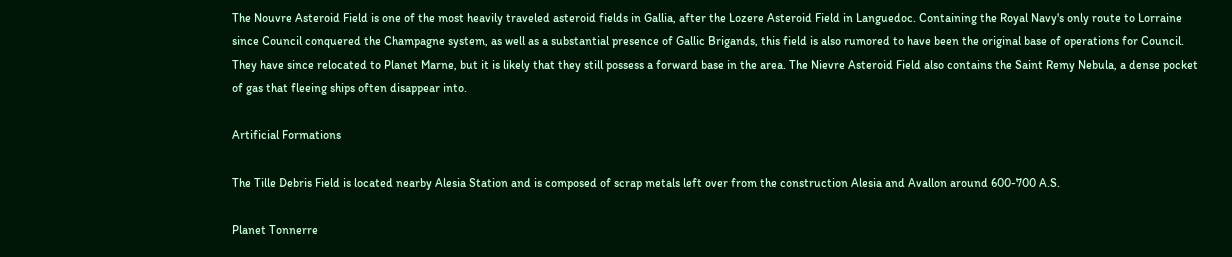The Nouvre Asteroid Field is one of the most heavily traveled asteroid fields in Gallia, after the Lozere Asteroid Field in Languedoc. Containing the Royal Navy's only route to Lorraine since Council conquered the Champagne system, as well as a substantial presence of Gallic Brigands, this field is also rumored to have been the original base of operations for Council. They have since relocated to Planet Marne, but it is likely that they still possess a forward base in the area. The Nievre Asteroid Field also contains the Saint Remy Nebula, a dense pocket of gas that fleeing ships often disappear into.

Artificial Formations

The Tille Debris Field is located nearby Alesia Station and is composed of scrap metals left over from the construction Alesia and Avallon around 600-700 A.S.

Planet Tonnerre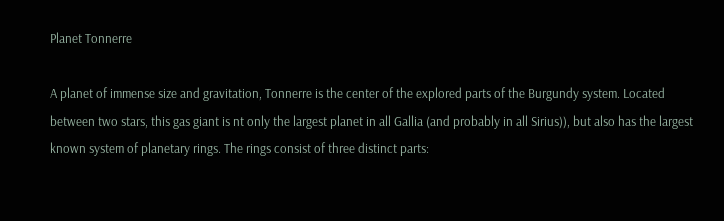Planet Tonnerre

A planet of immense size and gravitation, Tonnerre is the center of the explored parts of the Burgundy system. Located between two stars, this gas giant is nt only the largest planet in all Gallia (and probably in all Sirius)), but also has the largest known system of planetary rings. The rings consist of three distinct parts: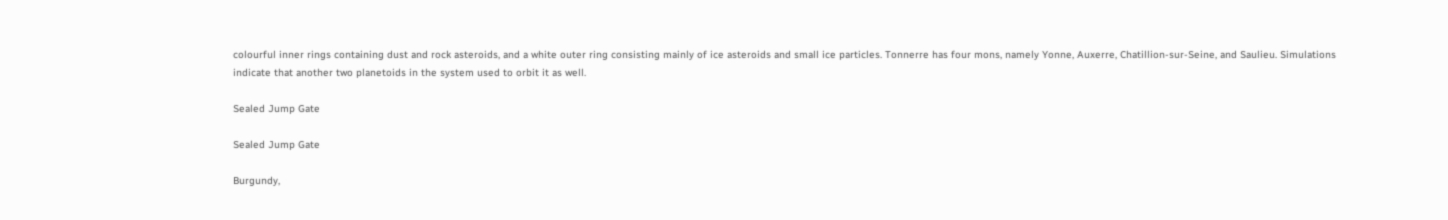colourful inner rings containing dust and rock asteroids, and a white outer ring consisting mainly of ice asteroids and small ice particles. Tonnerre has four mons, namely Yonne, Auxerre, Chatillion-sur-Seine, and Saulieu. Simulations indicate that another two planetoids in the system used to orbit it as well.

Sealed Jump Gate

Sealed Jump Gate

Burgundy,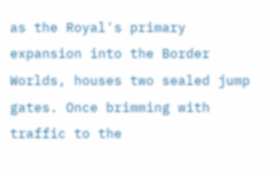as the Royal's primary expansion into the Border Worlds, houses two sealed jump gates. Once brimming with traffic to the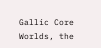Gallic Core Worlds, the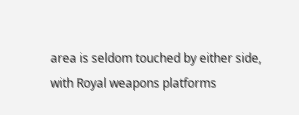area is seldom touched by either side, with Royal weapons platforms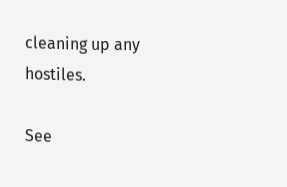cleaning up any hostiles.

See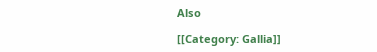Also

[[Category: Gallia]]